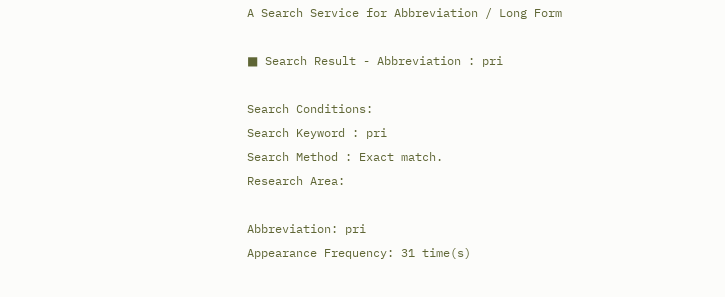A Search Service for Abbreviation / Long Form

■ Search Result - Abbreviation : pri

Search Conditions:
Search Keyword : pri
Search Method : Exact match.
Research Area:

Abbreviation: pri
Appearance Frequency: 31 time(s)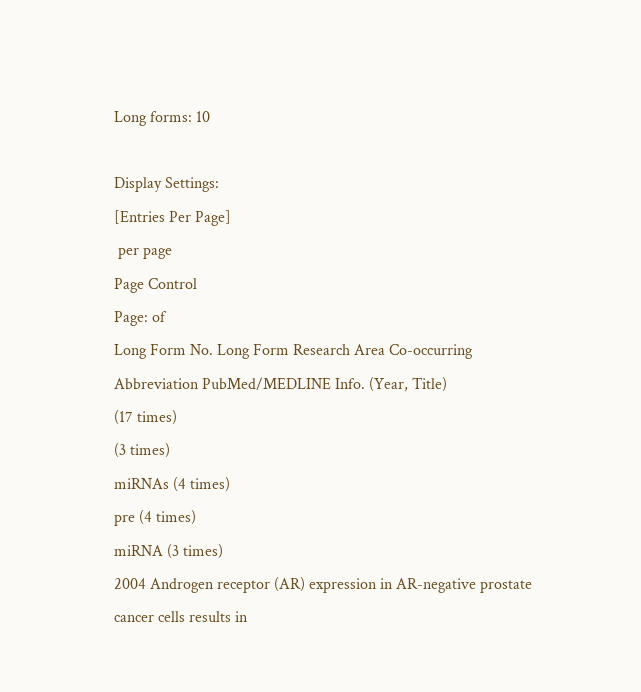Long forms: 10

Display Settings:
[Entries Per Page]
 per page
Page Control
Page: of
Long Form No. Long Form Research Area Co-occurring Abbreviation PubMed/MEDLINE Info. (Year, Title)
(17 times)
(3 times)
miRNAs (4 times)
pre (4 times)
miRNA (3 times)
2004 Androgen receptor (AR) expression in AR-negative prostate cancer cells results in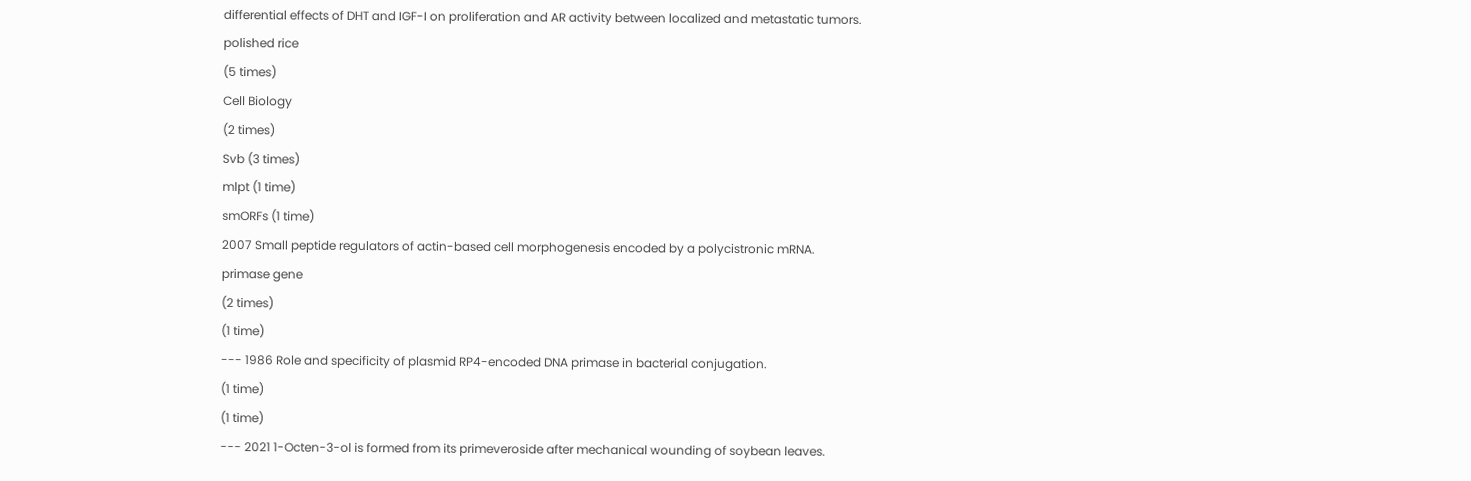differential effects of DHT and IGF-I on proliferation and AR activity between localized and metastatic tumors.
polished rice
(5 times)
Cell Biology
(2 times)
Svb (3 times)
mlpt (1 time)
smORFs (1 time)
2007 Small peptide regulators of actin-based cell morphogenesis encoded by a polycistronic mRNA.
primase gene
(2 times)
(1 time)
--- 1986 Role and specificity of plasmid RP4-encoded DNA primase in bacterial conjugation.
(1 time)
(1 time)
--- 2021 1-Octen-3-ol is formed from its primeveroside after mechanical wounding of soybean leaves.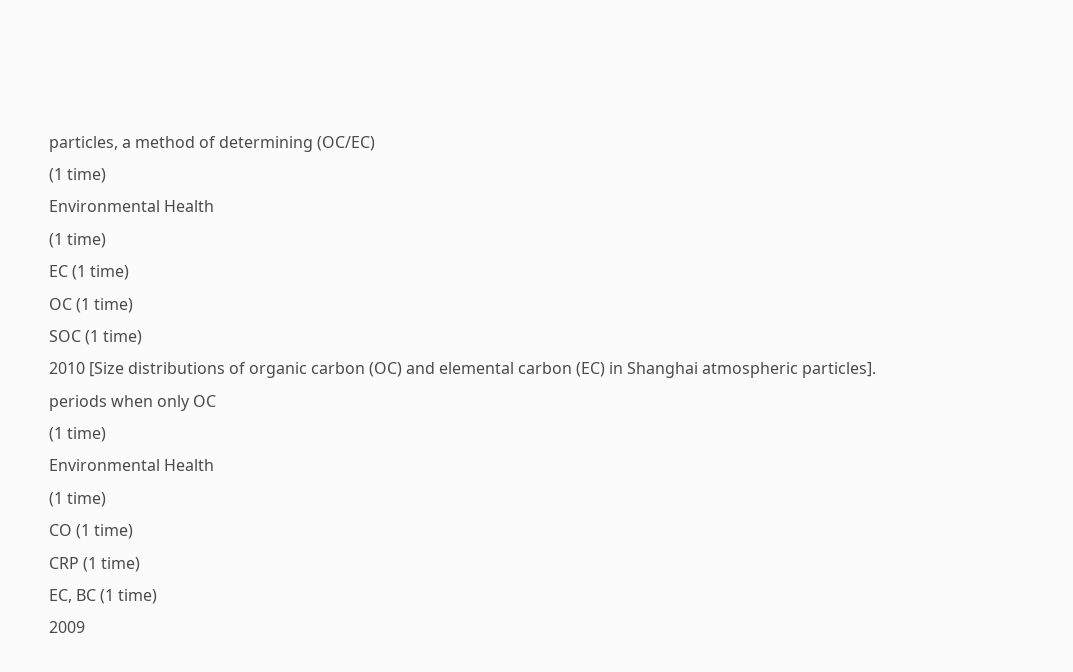particles, a method of determining (OC/EC)
(1 time)
Environmental Health
(1 time)
EC (1 time)
OC (1 time)
SOC (1 time)
2010 [Size distributions of organic carbon (OC) and elemental carbon (EC) in Shanghai atmospheric particles].
periods when only OC
(1 time)
Environmental Health
(1 time)
CO (1 time)
CRP (1 time)
EC, BC (1 time)
2009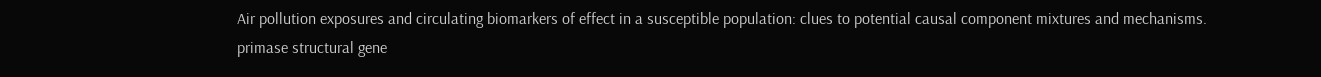Air pollution exposures and circulating biomarkers of effect in a susceptible population: clues to potential causal component mixtures and mechanisms.
primase structural gene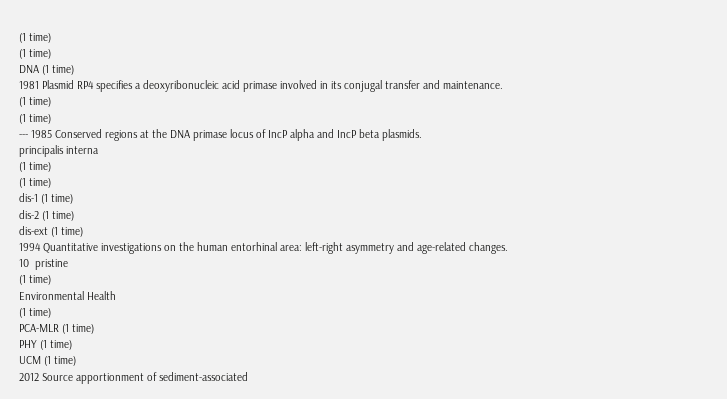(1 time)
(1 time)
DNA (1 time)
1981 Plasmid RP4 specifies a deoxyribonucleic acid primase involved in its conjugal transfer and maintenance.
(1 time)
(1 time)
--- 1985 Conserved regions at the DNA primase locus of IncP alpha and IncP beta plasmids.
principalis interna
(1 time)
(1 time)
dis-1 (1 time)
dis-2 (1 time)
dis-ext (1 time)
1994 Quantitative investigations on the human entorhinal area: left-right asymmetry and age-related changes.
10  pristine
(1 time)
Environmental Health
(1 time)
PCA-MLR (1 time)
PHY (1 time)
UCM (1 time)
2012 Source apportionment of sediment-associated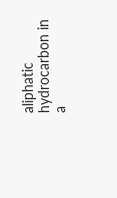aliphatic hydrocarbon in a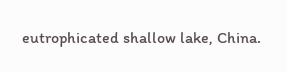eutrophicated shallow lake, China.